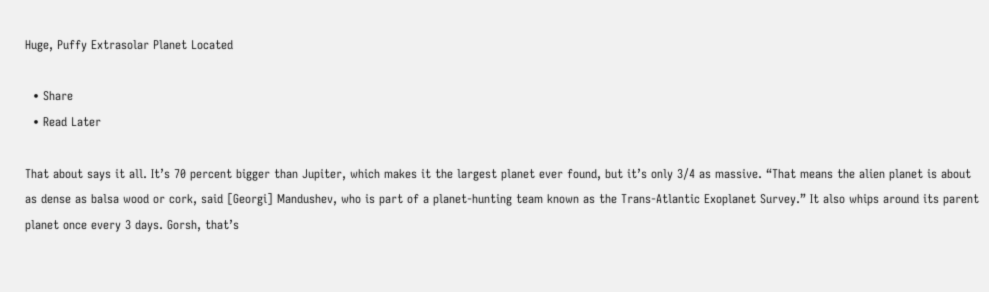Huge, Puffy Extrasolar Planet Located

  • Share
  • Read Later

That about says it all. It’s 70 percent bigger than Jupiter, which makes it the largest planet ever found, but it’s only 3/4 as massive. “That means the alien planet is about as dense as balsa wood or cork, said [Georgi] Mandushev, who is part of a planet-hunting team known as the Trans-Atlantic Exoplanet Survey.” It also whips around its parent planet once every 3 days. Gorsh, that’s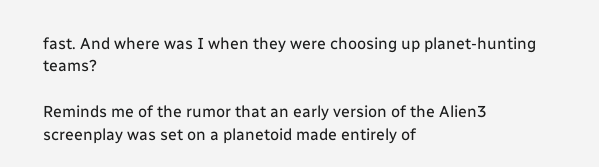fast. And where was I when they were choosing up planet-hunting teams?

Reminds me of the rumor that an early version of the Alien3 screenplay was set on a planetoid made entirely of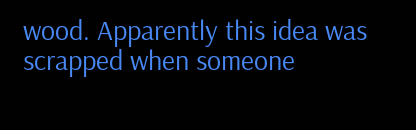wood. Apparently this idea was scrapped when someone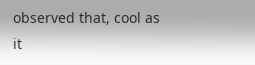observed that, cool as it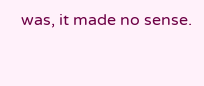was, it made no sense.